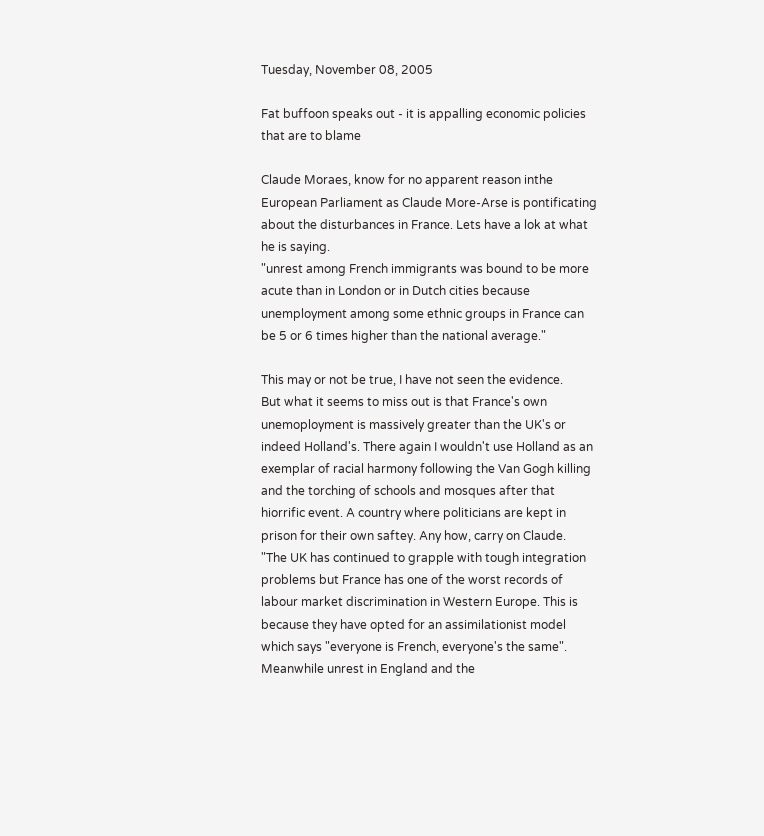Tuesday, November 08, 2005

Fat buffoon speaks out - it is appalling economic policies that are to blame

Claude Moraes, know for no apparent reason inthe European Parliament as Claude More-Arse is pontificating about the disturbances in France. Lets have a lok at what he is saying.
"unrest among French immigrants was bound to be more acute than in London or in Dutch cities because unemployment among some ethnic groups in France can be 5 or 6 times higher than the national average."

This may or not be true, I have not seen the evidence.
But what it seems to miss out is that France's own unemoployment is massively greater than the UK's or indeed Holland's. There again I wouldn't use Holland as an exemplar of racial harmony following the Van Gogh killing and the torching of schools and mosques after that hiorrific event. A country where politicians are kept in prison for their own saftey. Any how, carry on Claude.
"The UK has continued to grapple with tough integration problems but France has one of the worst records of labour market discrimination in Western Europe. This is because they have opted for an assimilationist model which says "everyone is French, everyone's the same".
Meanwhile unrest in England and the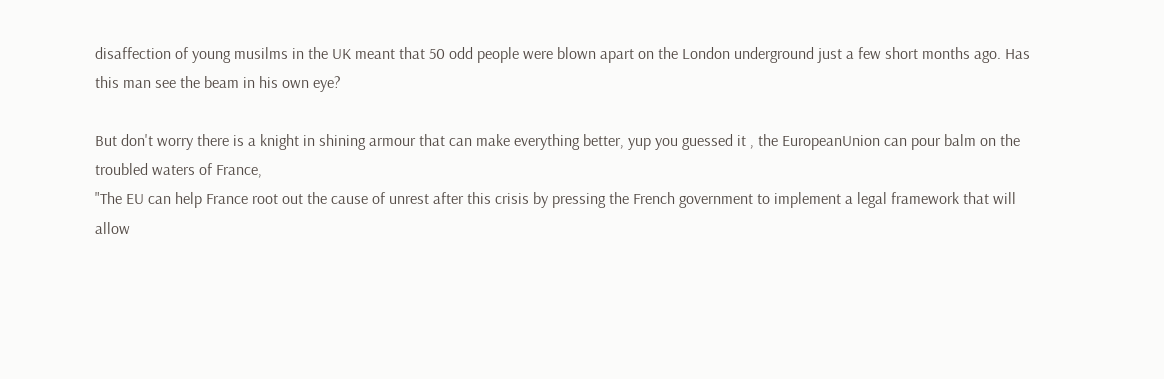disaffection of young musilms in the UK meant that 50 odd people were blown apart on the London underground just a few short months ago. Has this man see the beam in his own eye?

But don't worry there is a knight in shining armour that can make everything better, yup you guessed it , the EuropeanUnion can pour balm on the troubled waters of France,
"The EU can help France root out the cause of unrest after this crisis by pressing the French government to implement a legal framework that will allow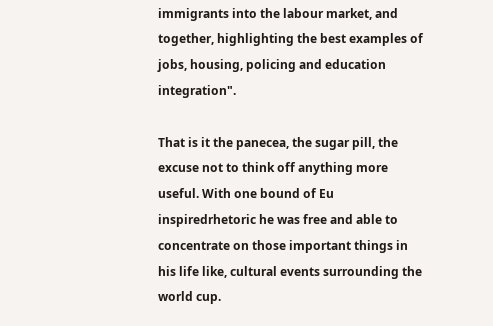immigrants into the labour market, and together, highlighting the best examples of jobs, housing, policing and education integration".

That is it the panecea, the sugar pill, the excuse not to think off anything more useful. With one bound of Eu inspiredrhetoric he was free and able to concentrate on those important things in his life like, cultural events surrounding the world cup.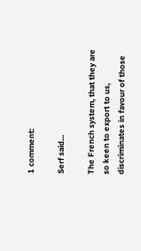1 comment:

Serf said...

The French system, that they are so keen to export to us, discriminates in favour of those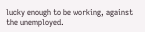lucky enough to be working, against the unemployed.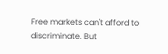Free markets can't afford to discriminate. But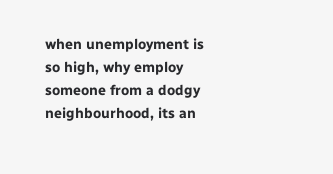when unemployment is so high, why employ someone from a dodgy neighbourhood, its an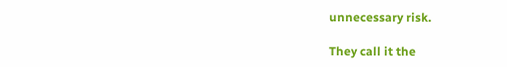unnecessary risk.

They call it the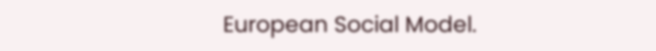European Social Model.